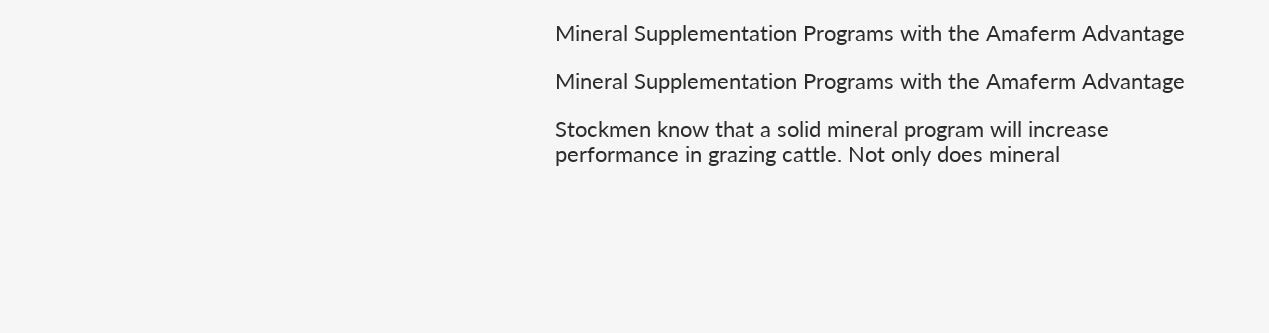Mineral Supplementation Programs with the Amaferm Advantage

Mineral Supplementation Programs with the Amaferm Advantage

Stockmen know that a solid mineral program will increase performance in grazing cattle. Not only does mineral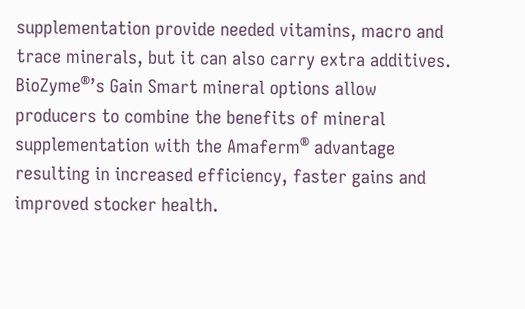supplementation provide needed vitamins, macro and trace minerals, but it can also carry extra additives. BioZyme®’s Gain Smart mineral options allow producers to combine the benefits of mineral supplementation with the Amaferm® advantage resulting in increased efficiency, faster gains and improved stocker health.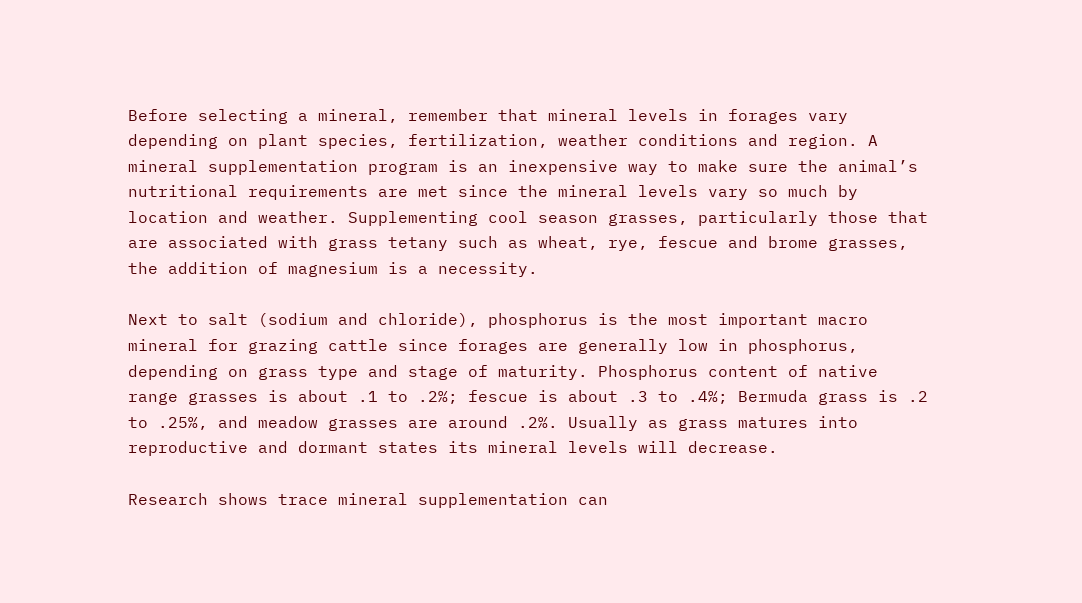Before selecting a mineral, remember that mineral levels in forages vary depending on plant species, fertilization, weather conditions and region. A mineral supplementation program is an inexpensive way to make sure the animal’s nutritional requirements are met since the mineral levels vary so much by location and weather. Supplementing cool season grasses, particularly those that are associated with grass tetany such as wheat, rye, fescue and brome grasses, the addition of magnesium is a necessity.

Next to salt (sodium and chloride), phosphorus is the most important macro mineral for grazing cattle since forages are generally low in phosphorus, depending on grass type and stage of maturity. Phosphorus content of native range grasses is about .1 to .2%; fescue is about .3 to .4%; Bermuda grass is .2 to .25%, and meadow grasses are around .2%. Usually as grass matures into reproductive and dormant states its mineral levels will decrease.

Research shows trace mineral supplementation can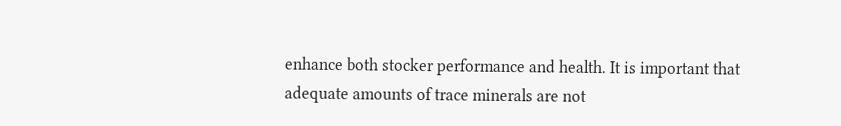enhance both stocker performance and health. It is important that adequate amounts of trace minerals are not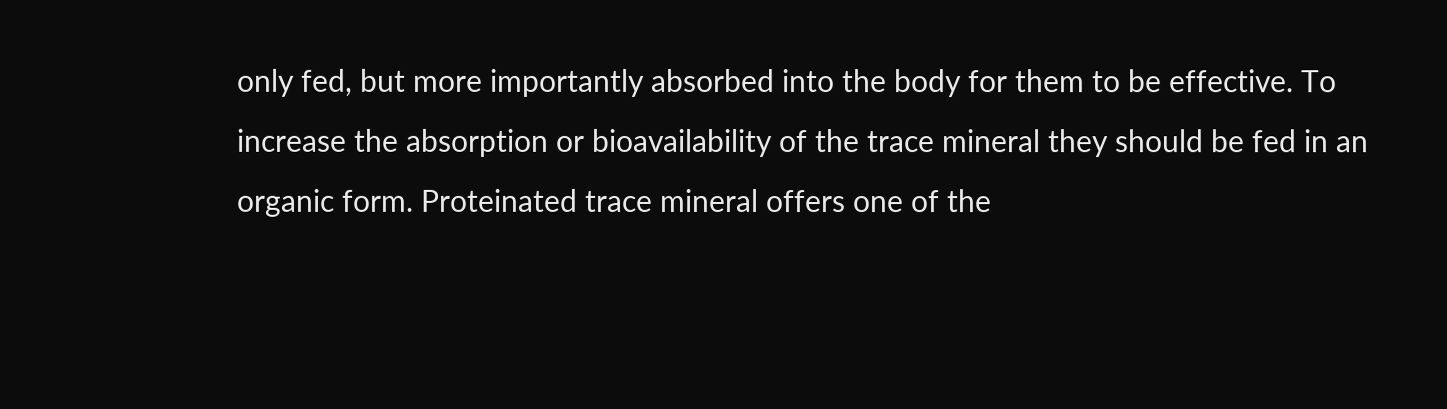only fed, but more importantly absorbed into the body for them to be effective. To increase the absorption or bioavailability of the trace mineral they should be fed in an organic form. Proteinated trace mineral offers one of the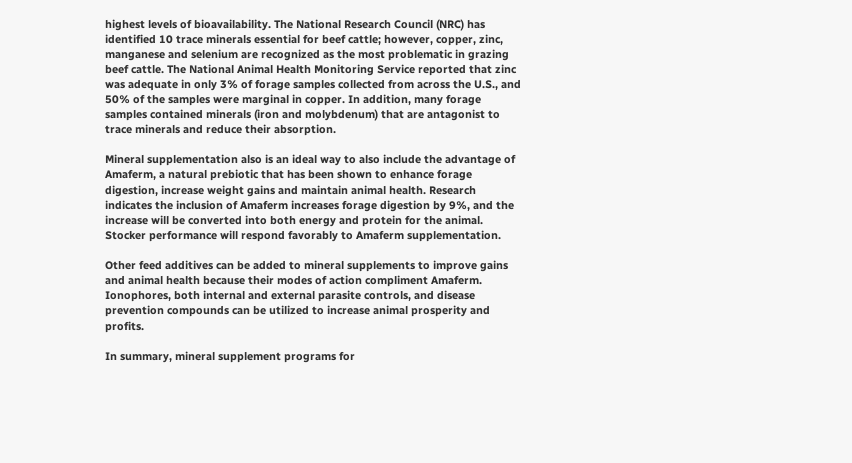highest levels of bioavailability. The National Research Council (NRC) has identified 10 trace minerals essential for beef cattle; however, copper, zinc, manganese and selenium are recognized as the most problematic in grazing beef cattle. The National Animal Health Monitoring Service reported that zinc was adequate in only 3% of forage samples collected from across the U.S., and 50% of the samples were marginal in copper. In addition, many forage samples contained minerals (iron and molybdenum) that are antagonist to trace minerals and reduce their absorption.

Mineral supplementation also is an ideal way to also include the advantage of Amaferm, a natural prebiotic that has been shown to enhance forage digestion, increase weight gains and maintain animal health. Research indicates the inclusion of Amaferm increases forage digestion by 9%, and the increase will be converted into both energy and protein for the animal. Stocker performance will respond favorably to Amaferm supplementation.

Other feed additives can be added to mineral supplements to improve gains and animal health because their modes of action compliment Amaferm. Ionophores, both internal and external parasite controls, and disease prevention compounds can be utilized to increase animal prosperity and profits.

In summary, mineral supplement programs for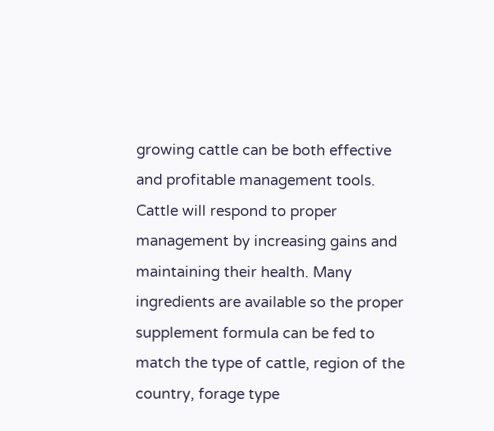growing cattle can be both effective and profitable management tools. Cattle will respond to proper management by increasing gains and maintaining their health. Many ingredients are available so the proper supplement formula can be fed to match the type of cattle, region of the country, forage type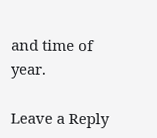and time of year.

Leave a Reply